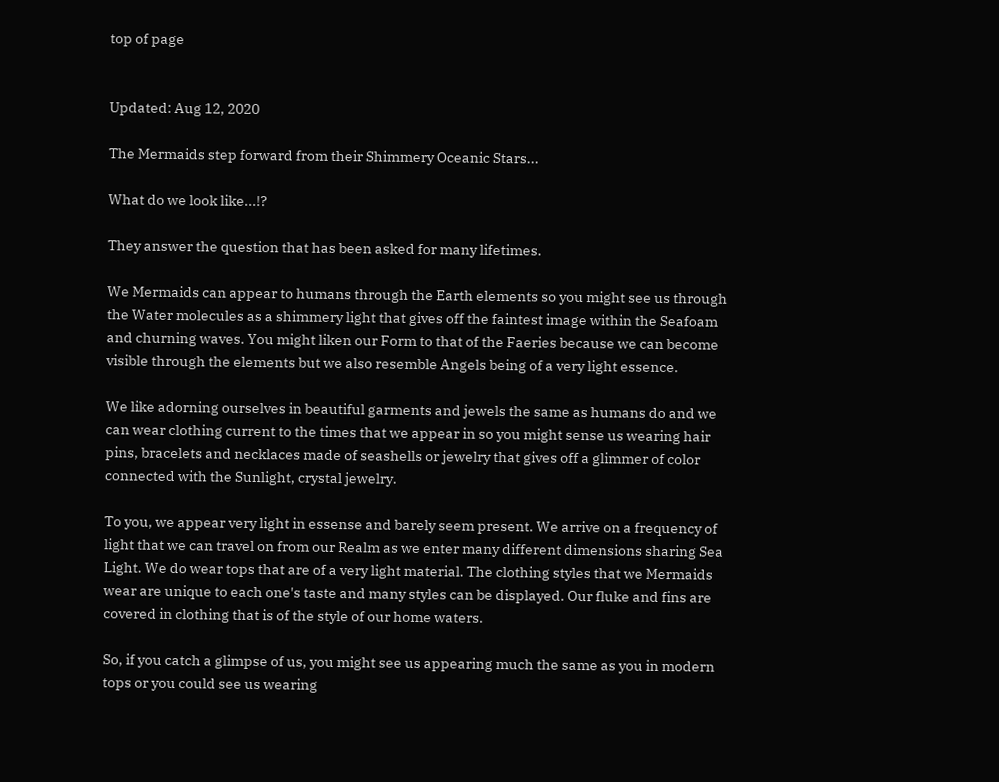top of page


Updated: Aug 12, 2020

The Mermaids step forward from their Shimmery Oceanic Stars...

What do we look like...!?

They answer the question that has been asked for many lifetimes.

We Mermaids can appear to humans through the Earth elements so you might see us through the Water molecules as a shimmery light that gives off the faintest image within the Seafoam and churning waves. You might liken our Form to that of the Faeries because we can become visible through the elements but we also resemble Angels being of a very light essence.

We like adorning ourselves in beautiful garments and jewels the same as humans do and we can wear clothing current to the times that we appear in so you might sense us wearing hair pins, bracelets and necklaces made of seashells or jewelry that gives off a glimmer of color connected with the Sunlight, crystal jewelry.

To you, we appear very light in essense and barely seem present. We arrive on a frequency of light that we can travel on from our Realm as we enter many different dimensions sharing Sea Light. We do wear tops that are of a very light material. The clothing styles that we Mermaids wear are unique to each one's taste and many styles can be displayed. Our fluke and fins are covered in clothing that is of the style of our home waters.

So, if you catch a glimpse of us, you might see us appearing much the same as you in modern tops or you could see us wearing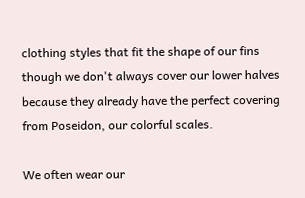clothing styles that fit the shape of our fins though we don't always cover our lower halves because they already have the perfect covering from Poseidon, our colorful scales.

We often wear our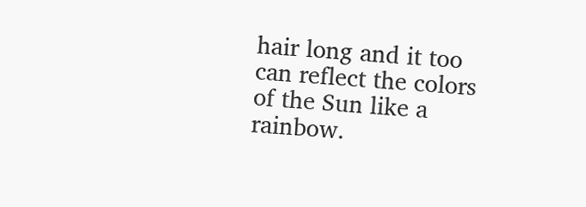hair long and it too can reflect the colors of the Sun like a rainbow.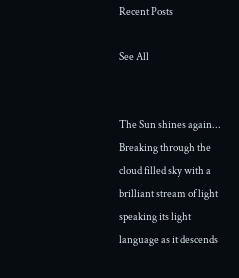Recent Posts

See All


The Sun shines again... Breaking through the cloud filled sky with a brilliant stream of light speaking its light language as it descends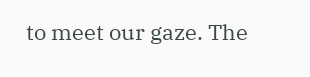to meet our gaze. The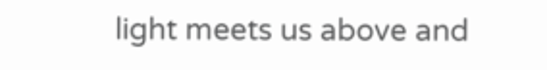light meets us above and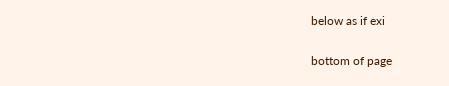below as if exi

bottom of page